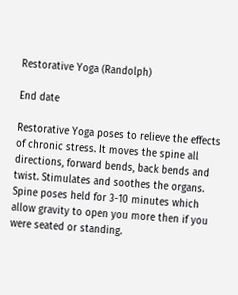Restorative Yoga (Randolph)

End date

Restorative Yoga poses to relieve the effects of chronic stress. It moves the spine all directions, forward bends, back bends and twist. Stimulates and soothes the organs. Spine poses held for 3-10 minutes which allow gravity to open you more then if you were seated or standing.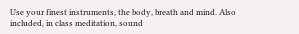Use your finest instruments, the body, breath and mind. Also included, in class meditation, sound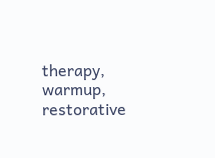therapy, warmup, restorative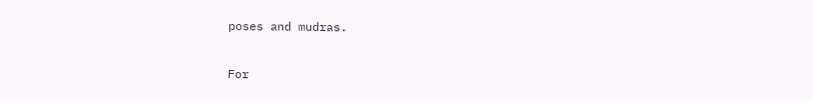poses and mudras.

For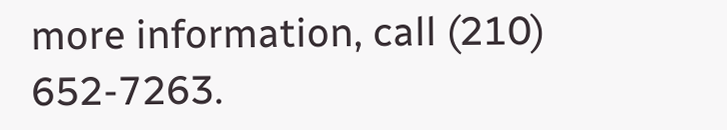more information, call (210) 652-7263.